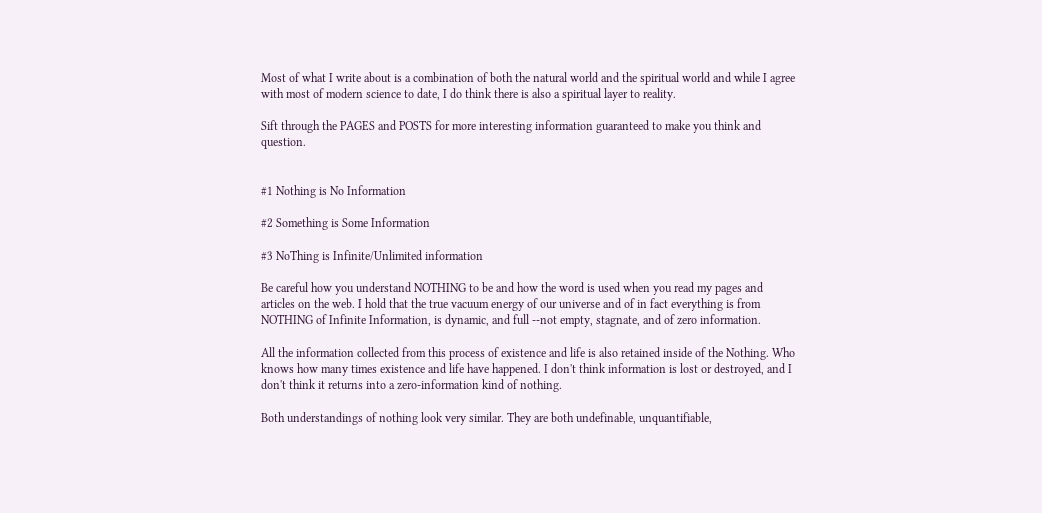Most of what I write about is a combination of both the natural world and the spiritual world and while I agree with most of modern science to date, I do think there is also a spiritual layer to reality.

Sift through the PAGES and POSTS for more interesting information guaranteed to make you think and question.


#1 Nothing is No Information

#2 Something is Some Information

#3 NoThing is Infinite/Unlimited information

Be careful how you understand NOTHING to be and how the word is used when you read my pages and articles on the web. I hold that the true vacuum energy of our universe and of in fact everything is from NOTHING of Infinite Information, is dynamic, and full --not empty, stagnate, and of zero information.

All the information collected from this process of existence and life is also retained inside of the Nothing. Who knows how many times existence and life have happened. I don't think information is lost or destroyed, and I don't think it returns into a zero-information kind of nothing.

Both understandings of nothing look very similar. They are both undefinable, unquantifiable,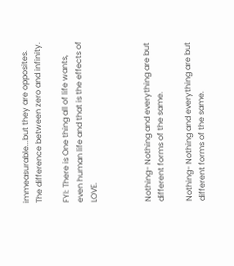immeasurable...but they are opposites. The difference between zero and infinity.

FYI: There is One thing all of life wants, even human life and that is the effects of LOVE.



Nothing- Nothing and everything are but different forms of the same.

Nothing- Nothing and everything are but different forms of the same.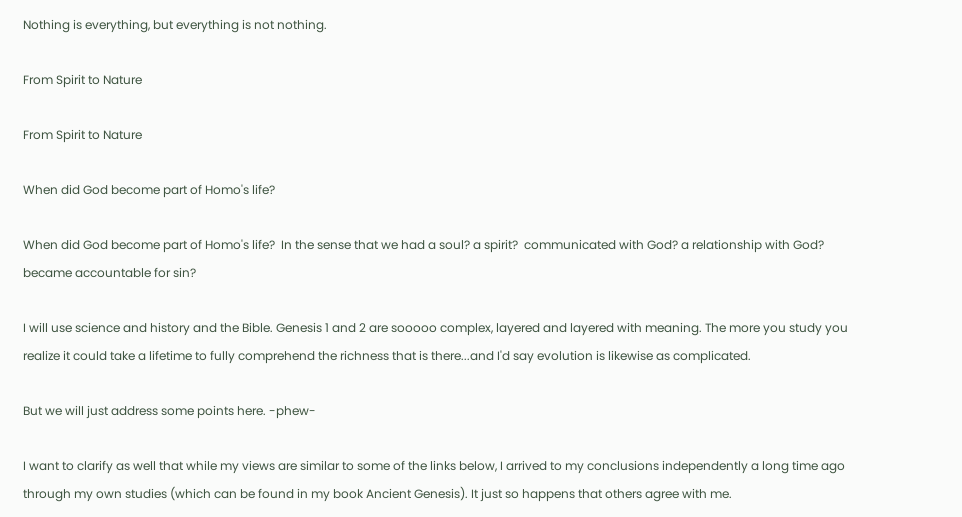Nothing is everything, but everything is not nothing.

From Spirit to Nature

From Spirit to Nature

When did God become part of Homo's life?

When did God become part of Homo's life?  In the sense that we had a soul? a spirit?  communicated with God? a relationship with God? became accountable for sin?

I will use science and history and the Bible. Genesis 1 and 2 are sooooo complex, layered and layered with meaning. The more you study you realize it could take a lifetime to fully comprehend the richness that is there...and I'd say evolution is likewise as complicated.

But we will just address some points here. -phew-

I want to clarify as well that while my views are similar to some of the links below, I arrived to my conclusions independently a long time ago through my own studies (which can be found in my book Ancient Genesis). It just so happens that others agree with me.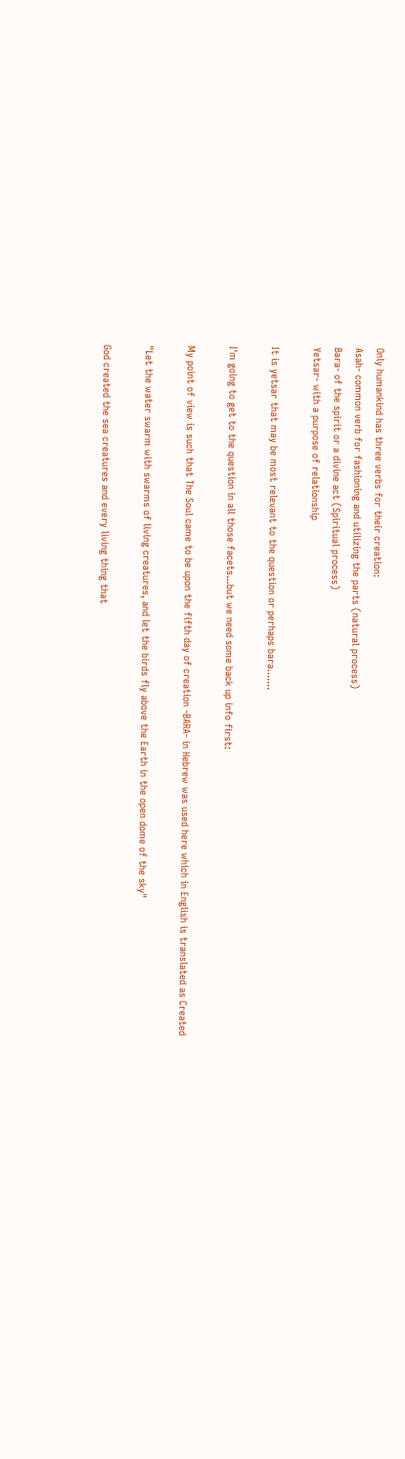Only humankind has three verbs for their creation:
Asah- common verb for fashioning and utilizing the parts (natural process)
Bara- of the spirit or a divine act (Spiritual process)
Yetsar- with a purpose of relationship

It is yetsar that may be most relevant to the question or perhaps bara.......

I'm going to get to the question in all those facets...but we need some back up info first:

My point of view is such that The Soul came to be upon the fifth day of creation -BARA- in Hebrew was used here which in English is translated as Created

"Let the water swarm with swarms of living creatures, and let the birds fly above the Earth in the open dome of the sky"

God created the sea creatures and every living thing that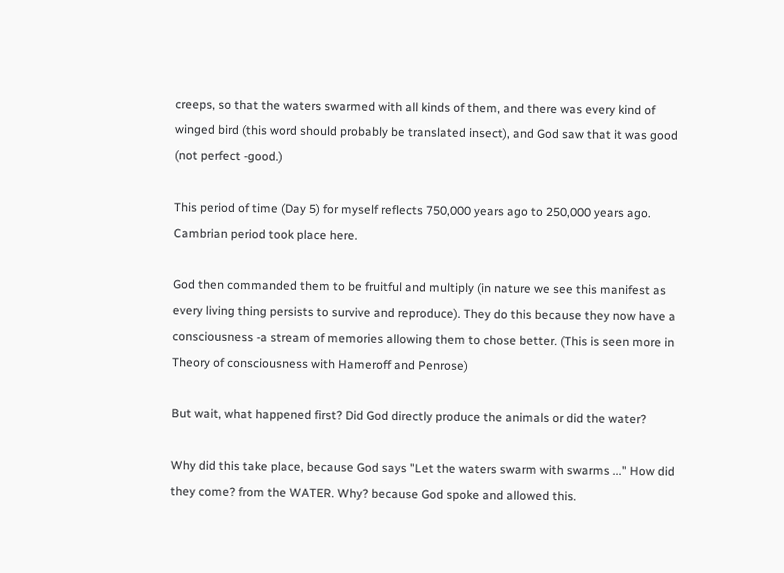creeps, so that the waters swarmed with all kinds of them, and there was every kind of winged bird (this word should probably be translated insect), and God saw that it was good (not perfect -good.)

This period of time (Day 5) for myself reflects 750,000 years ago to 250,000 years ago. Cambrian period took place here.

God then commanded them to be fruitful and multiply (in nature we see this manifest as every living thing persists to survive and reproduce). They do this because they now have a consciousness -a stream of memories allowing them to chose better. (This is seen more in Theory of consciousness with Hameroff and Penrose)

But wait, what happened first? Did God directly produce the animals or did the water?

Why did this take place, because God says "Let the waters swarm with swarms ..." How did they come? from the WATER. Why? because God spoke and allowed this.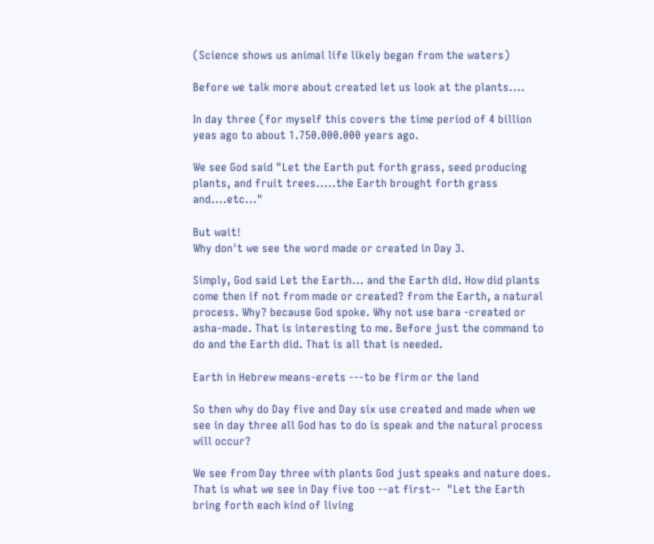(Science shows us animal life likely began from the waters)

Before we talk more about created let us look at the plants....

In day three (for myself this covers the time period of 4 billion yeas ago to about 1.750.000.000 years ago.

We see God said "Let the Earth put forth grass, seed producing plants, and fruit trees.....the Earth brought forth grass and....etc..."

But wait!
Why don't we see the word made or created in Day 3.

Simply, God said Let the Earth... and the Earth did. How did plants come then if not from made or created? from the Earth, a natural process. Why? because God spoke. Why not use bara -created or asha-made. That is interesting to me. Before just the command to do and the Earth did. That is all that is needed.

Earth in Hebrew means-erets ---to be firm or the land

So then why do Day five and Day six use created and made when we see in day three all God has to do is speak and the natural process will occur?

We see from Day three with plants God just speaks and nature does. That is what we see in Day five too --at first--  "Let the Earth bring forth each kind of living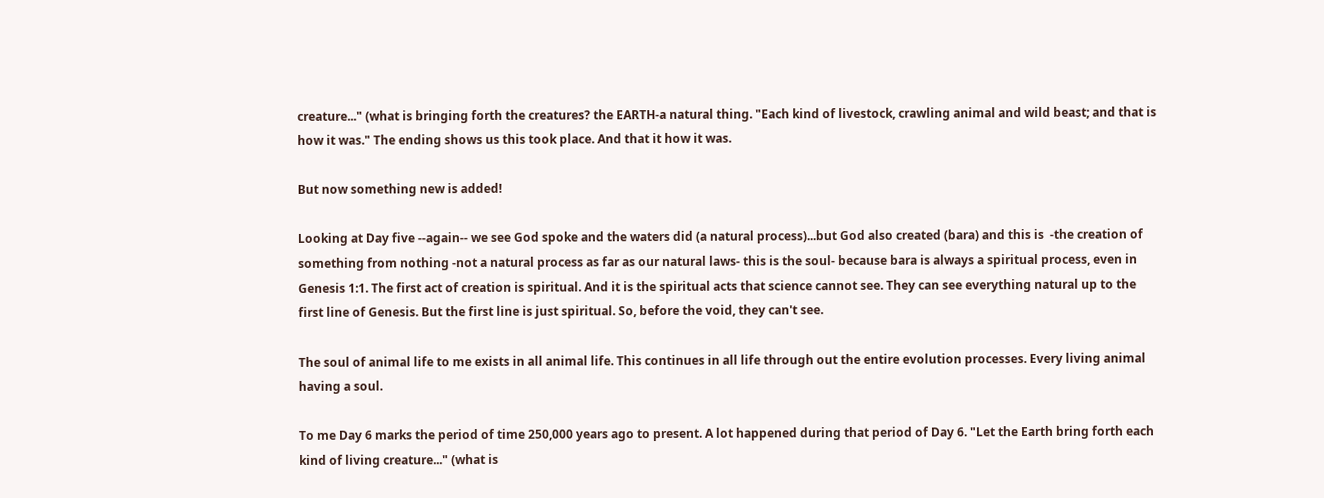creature..." (what is bringing forth the creatures? the EARTH-a natural thing. "Each kind of livestock, crawling animal and wild beast; and that is how it was." The ending shows us this took place. And that it how it was.

But now something new is added!

Looking at Day five --again-- we see God spoke and the waters did (a natural process)...but God also created (bara) and this is  -the creation of something from nothing -not a natural process as far as our natural laws- this is the soul- because bara is always a spiritual process, even in Genesis 1:1. The first act of creation is spiritual. And it is the spiritual acts that science cannot see. They can see everything natural up to the first line of Genesis. But the first line is just spiritual. So, before the void, they can't see.

The soul of animal life to me exists in all animal life. This continues in all life through out the entire evolution processes. Every living animal having a soul.

To me Day 6 marks the period of time 250,000 years ago to present. A lot happened during that period of Day 6. "Let the Earth bring forth each kind of living creature..." (what is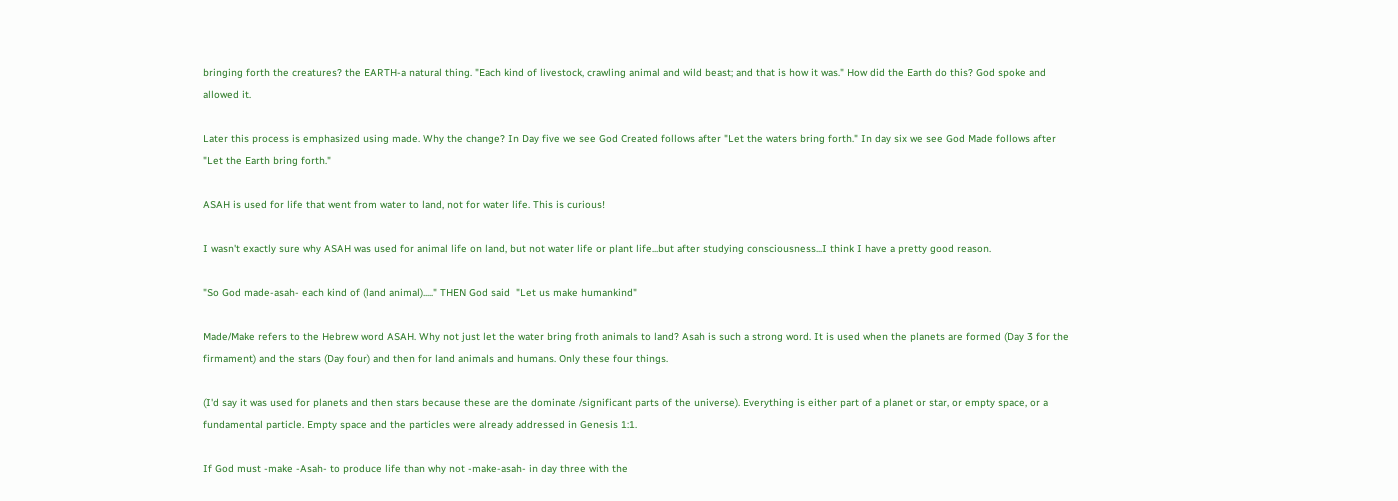bringing forth the creatures? the EARTH-a natural thing. "Each kind of livestock, crawling animal and wild beast; and that is how it was." How did the Earth do this? God spoke and allowed it.

Later this process is emphasized using made. Why the change? In Day five we see God Created follows after "Let the waters bring forth." In day six we see God Made follows after "Let the Earth bring forth."

ASAH is used for life that went from water to land, not for water life. This is curious!

I wasn't exactly sure why ASAH was used for animal life on land, but not water life or plant life...but after studying consciousness...I think I have a pretty good reason.

"So God made-asah- each kind of (land animal)....." THEN God said  "Let us make humankind"

Made/Make refers to the Hebrew word ASAH. Why not just let the water bring froth animals to land? Asah is such a strong word. It is used when the planets are formed (Day 3 for the firmament) and the stars (Day four) and then for land animals and humans. Only these four things.

(I'd say it was used for planets and then stars because these are the dominate /significant parts of the universe). Everything is either part of a planet or star, or empty space, or a fundamental particle. Empty space and the particles were already addressed in Genesis 1:1.

If God must -make -Asah- to produce life than why not -make-asah- in day three with the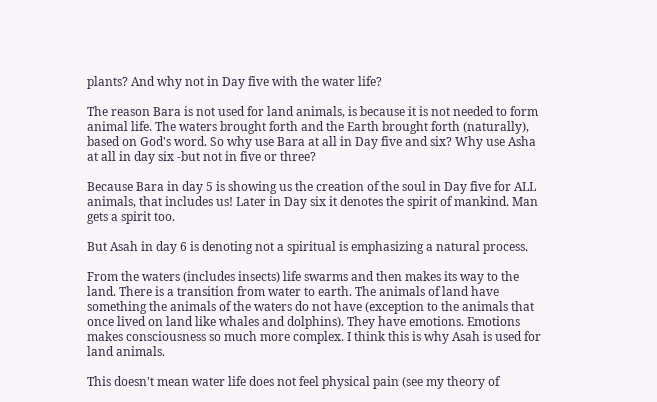plants? And why not in Day five with the water life?

The reason Bara is not used for land animals, is because it is not needed to form animal life. The waters brought forth and the Earth brought forth (naturally), based on God's word. So why use Bara at all in Day five and six? Why use Asha at all in day six -but not in five or three?

Because Bara in day 5 is showing us the creation of the soul in Day five for ALL animals, that includes us! Later in Day six it denotes the spirit of mankind. Man gets a spirit too.

But Asah in day 6 is denoting not a spiritual is emphasizing a natural process.

From the waters (includes insects) life swarms and then makes its way to the land. There is a transition from water to earth. The animals of land have something the animals of the waters do not have (exception to the animals that once lived on land like whales and dolphins). They have emotions. Emotions makes consciousness so much more complex. I think this is why Asah is used for land animals.

This doesn't mean water life does not feel physical pain (see my theory of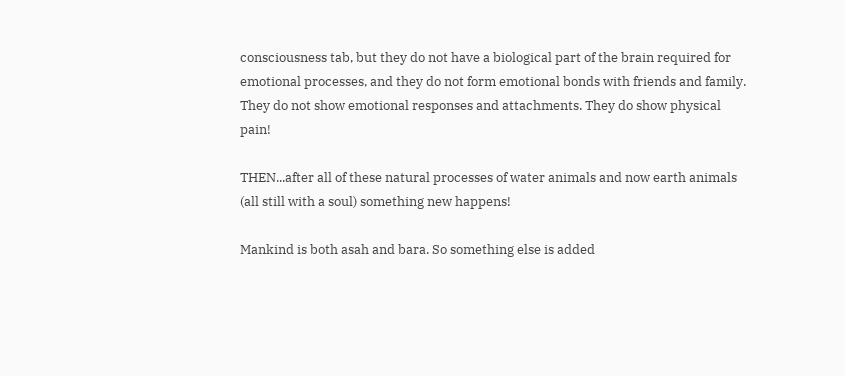consciousness tab, but they do not have a biological part of the brain required for emotional processes, and they do not form emotional bonds with friends and family. They do not show emotional responses and attachments. They do show physical pain!

THEN...after all of these natural processes of water animals and now earth animals (all still with a soul) something new happens!

Mankind is both asah and bara. So something else is added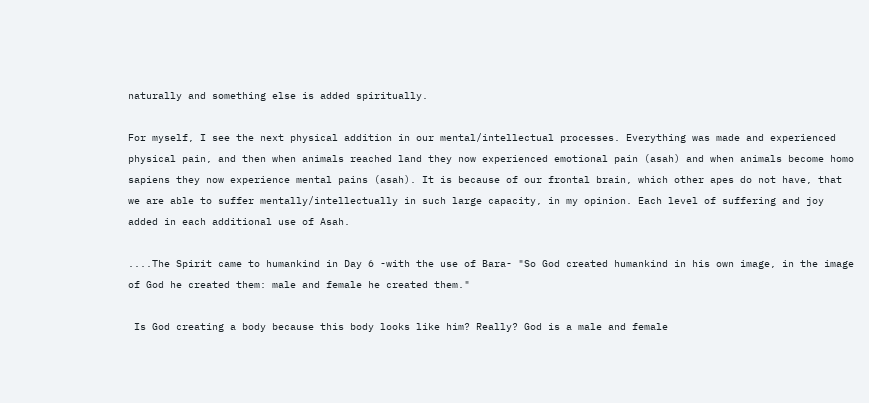naturally and something else is added spiritually.

For myself, I see the next physical addition in our mental/intellectual processes. Everything was made and experienced physical pain, and then when animals reached land they now experienced emotional pain (asah) and when animals become homo sapiens they now experience mental pains (asah). It is because of our frontal brain, which other apes do not have, that we are able to suffer mentally/intellectually in such large capacity, in my opinion. Each level of suffering and joy added in each additional use of Asah.

....The Spirit came to humankind in Day 6 -with the use of Bara- "So God created humankind in his own image, in the image of God he created them: male and female he created them."

 Is God creating a body because this body looks like him? Really? God is a male and female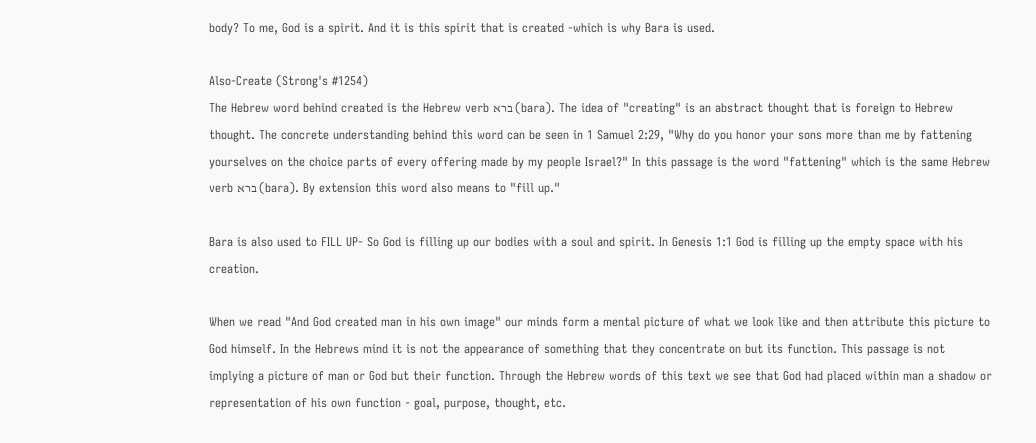body? To me, God is a spirit. And it is this spirit that is created -which is why Bara is used.

Also-Create (Strong's #1254)
The Hebrew word behind created is the Hebrew verb ברא (bara). The idea of "creating" is an abstract thought that is foreign to Hebrew thought. The concrete understanding behind this word can be seen in 1 Samuel 2:29, "Why do you honor your sons more than me by fattening yourselves on the choice parts of every offering made by my people Israel?" In this passage is the word "fattening" which is the same Hebrew verb ברא (bara). By extension this word also means to "fill up."

Bara is also used to FILL UP- So God is filling up our bodies with a soul and spirit. In Genesis 1:1 God is filling up the empty space with his creation.

When we read "And God created man in his own image" our minds form a mental picture of what we look like and then attribute this picture to God himself. In the Hebrews mind it is not the appearance of something that they concentrate on but its function. This passage is not implying a picture of man or God but their function. Through the Hebrew words of this text we see that God had placed within man a shadow or representation of his own function - goal, purpose, thought, etc.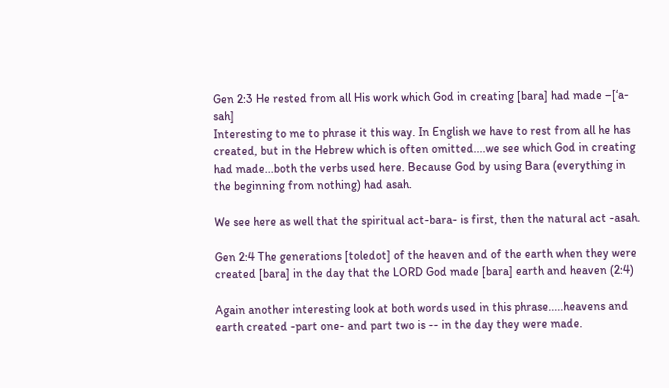Gen 2:3 He rested from all His work which God in creating [bara] had made –[‘a-sah]
Interesting to me to phrase it this way. In English we have to rest from all he has created, but in the Hebrew which is often omitted....we see which God in creating had made...both the verbs used here. Because God by using Bara (everything in the beginning from nothing) had asah.

We see here as well that the spiritual act-bara- is first, then the natural act -asah.

Gen 2:4 The generations [toledot] of the heaven and of the earth when they were created [bara] in the day that the LORD God made [bara] earth and heaven (2:4)

Again another interesting look at both words used in this phrase.....heavens and earth created -part one- and part two is -- in the day they were made.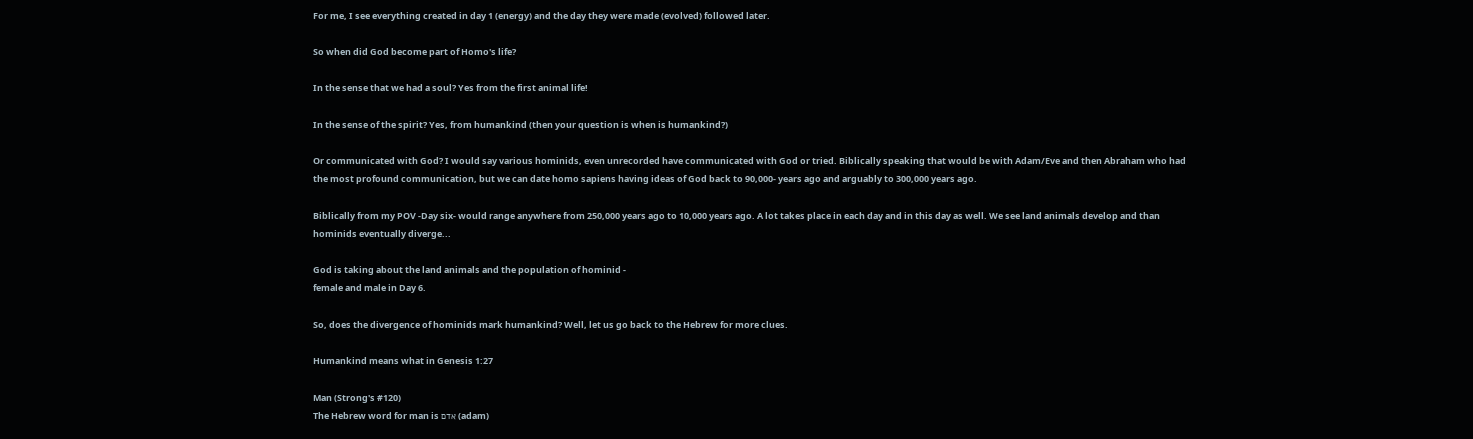For me, I see everything created in day 1 (energy) and the day they were made (evolved) followed later.

So when did God become part of Homo's life?

In the sense that we had a soul? Yes from the first animal life!

In the sense of the spirit? Yes, from humankind (then your question is when is humankind?)

Or communicated with God? I would say various hominids, even unrecorded have communicated with God or tried. Biblically speaking that would be with Adam/Eve and then Abraham who had the most profound communication, but we can date homo sapiens having ideas of God back to 90,000- years ago and arguably to 300,000 years ago.

Biblically from my POV -Day six- would range anywhere from 250,000 years ago to 10,000 years ago. A lot takes place in each day and in this day as well. We see land animals develop and than hominids eventually diverge...

God is taking about the land animals and the population of hominid -
female and male in Day 6.

So, does the divergence of hominids mark humankind? Well, let us go back to the Hebrew for more clues.

Humankind means what in Genesis 1:27

Man (Strong's #120)
The Hebrew word for man is אדם (adam)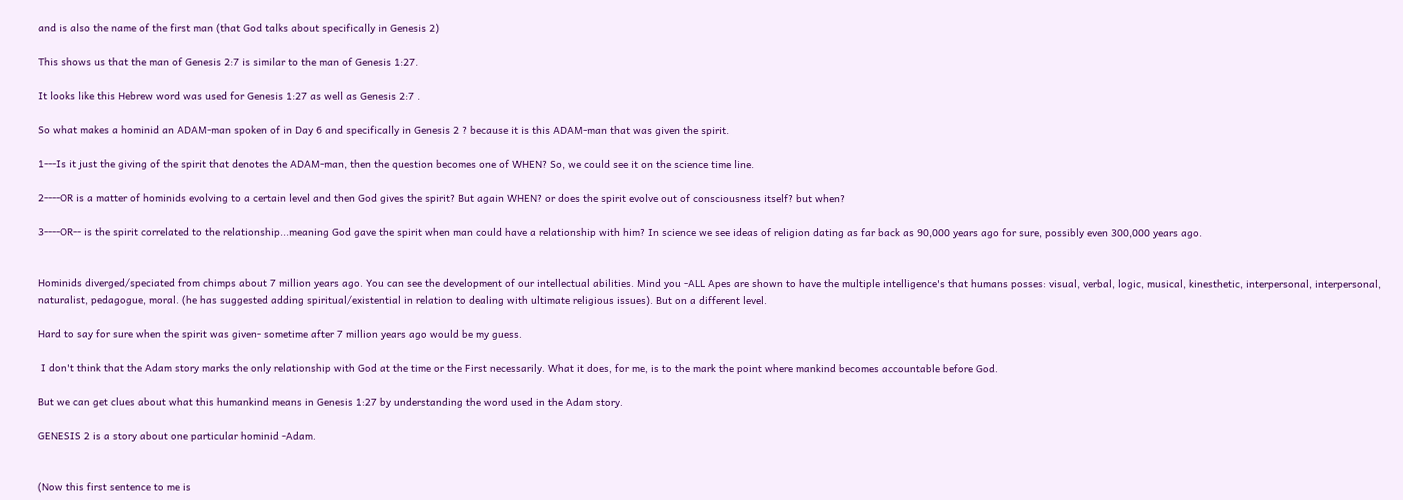and is also the name of the first man (that God talks about specifically in Genesis 2)

This shows us that the man of Genesis 2:7 is similar to the man of Genesis 1:27.

It looks like this Hebrew word was used for Genesis 1:27 as well as Genesis 2:7 .

So what makes a hominid an ADAM-man spoken of in Day 6 and specifically in Genesis 2 ? because it is this ADAM-man that was given the spirit.

1---Is it just the giving of the spirit that denotes the ADAM-man, then the question becomes one of WHEN? So, we could see it on the science time line.

2----OR is a matter of hominids evolving to a certain level and then God gives the spirit? But again WHEN? or does the spirit evolve out of consciousness itself? but when?

3----OR-- is the spirit correlated to the relationship...meaning God gave the spirit when man could have a relationship with him? In science we see ideas of religion dating as far back as 90,000 years ago for sure, possibly even 300,000 years ago.


Hominids diverged/speciated from chimps about 7 million years ago. You can see the development of our intellectual abilities. Mind you -ALL Apes are shown to have the multiple intelligence's that humans posses: visual, verbal, logic, musical, kinesthetic, interpersonal, interpersonal, naturalist, pedagogue, moral. (he has suggested adding spiritual/existential in relation to dealing with ultimate religious issues). But on a different level.

Hard to say for sure when the spirit was given- sometime after 7 million years ago would be my guess.

 I don't think that the Adam story marks the only relationship with God at the time or the First necessarily. What it does, for me, is to the mark the point where mankind becomes accountable before God.

But we can get clues about what this humankind means in Genesis 1:27 by understanding the word used in the Adam story.

GENESIS 2 is a story about one particular hominid -Adam.


(Now this first sentence to me is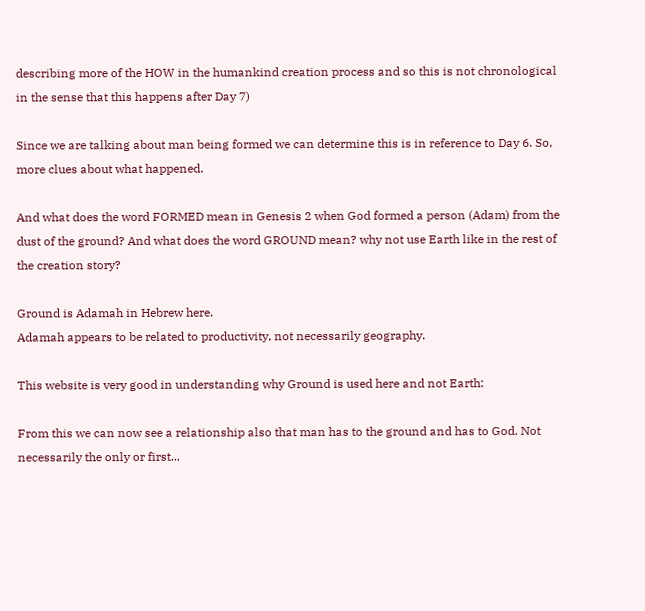describing more of the HOW in the humankind creation process and so this is not chronological in the sense that this happens after Day 7)

Since we are talking about man being formed we can determine this is in reference to Day 6. So, more clues about what happened.

And what does the word FORMED mean in Genesis 2 when God formed a person (Adam) from the dust of the ground? And what does the word GROUND mean? why not use Earth like in the rest of the creation story?

Ground is Adamah in Hebrew here.
Adamah appears to be related to productivity, not necessarily geography.

This website is very good in understanding why Ground is used here and not Earth:

From this we can now see a relationship also that man has to the ground and has to God. Not necessarily the only or first...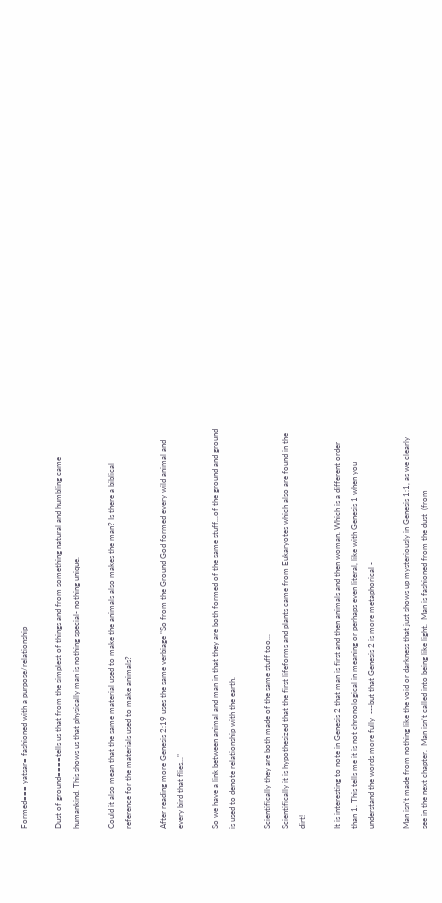Formed=== yatsar= fashioned with a purpose/relationship

Dust of ground====tells us that from the simplest of things and from something natural and humbling came humankind. This shows us that physically man is nothing special- nothing unique.

Could it also mean that the same material used to make the animals also makes the man? Is there a biblical reference for the materials used to make animals?

After reading more Genesis 2:19 uses the same verbiage "So from the Ground God formed every wild animal and every bird that flies..."

So we have a link between animal and man in that they are both formed of the same stuff...of the ground and ground is used to denote relationship with the earth.

Scientifically they are both made of the same stuff too...
Scientifically it is hypothesized that the first lifeforms and plants came from Eukaryotes which also are found in the dirt!

It is interesting to note in Genesis 2 that man is first and then animals and then woman. Which is a different order than 1. This tells me it is not chronological in meaning or perhaps even literal, like with Genesis 1 when you understand the words more fully  ---but that Genesis 2 is more metaphorical -

Man isn’t made from nothing like the void or darkness that just shows up mysteriously in Genesis 1:1, as we clearly see in the next chapter.  Man isn’t called into being like light.  Man is fashioned from the dust  (from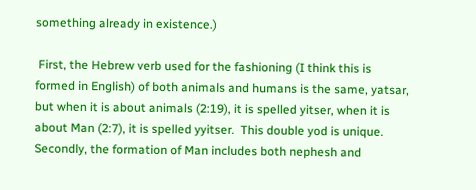something already in existence.)

 First, the Hebrew verb used for the fashioning (I think this is formed in English) of both animals and humans is the same, yatsar, but when it is about animals (2:19), it is spelled yitser, when it is about Man (2:7), it is spelled yyitser.  This double yod is unique.  Secondly, the formation of Man includes both nephesh and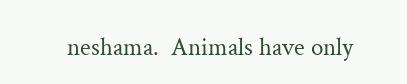neshama.  Animals have only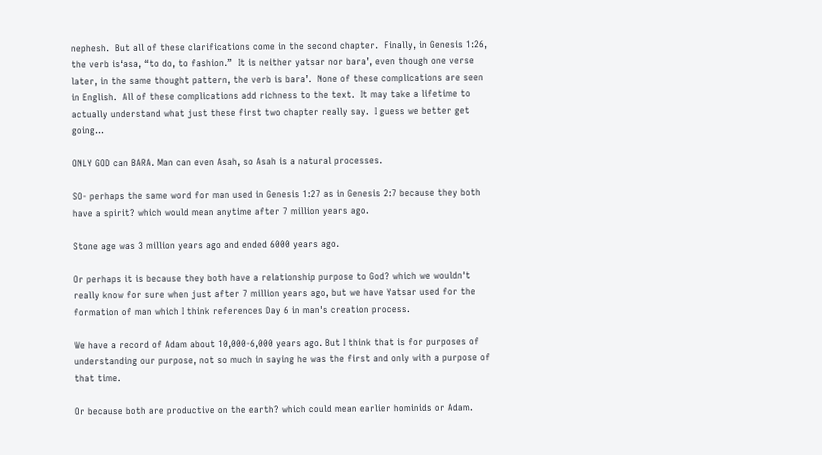nephesh.  But all of these clarifications come in the second chapter.  Finally, in Genesis 1:26, the verb is‘asa, “to do, to fashion.”  It is neither yatsar nor bara’, even though one verse later, in the same thought pattern, the verb is bara’.  None of these complications are seen in English.  All of these complications add richness to the text.  It may take a lifetime to actually understand what just these first two chapter really say.  I guess we better get going...

ONLY GOD can BARA. Man can even Asah, so Asah is a natural processes.

SO- perhaps the same word for man used in Genesis 1:27 as in Genesis 2:7 because they both have a spirit? which would mean anytime after 7 million years ago.

Stone age was 3 million years ago and ended 6000 years ago.

Or perhaps it is because they both have a relationship purpose to God? which we wouldn't really know for sure when just after 7 million years ago, but we have Yatsar used for the formation of man which I think references Day 6 in man's creation process.

We have a record of Adam about 10,000-6,000 years ago. But I think that is for purposes of understanding our purpose, not so much in saying he was the first and only with a purpose of that time.

Or because both are productive on the earth? which could mean earlier hominids or Adam.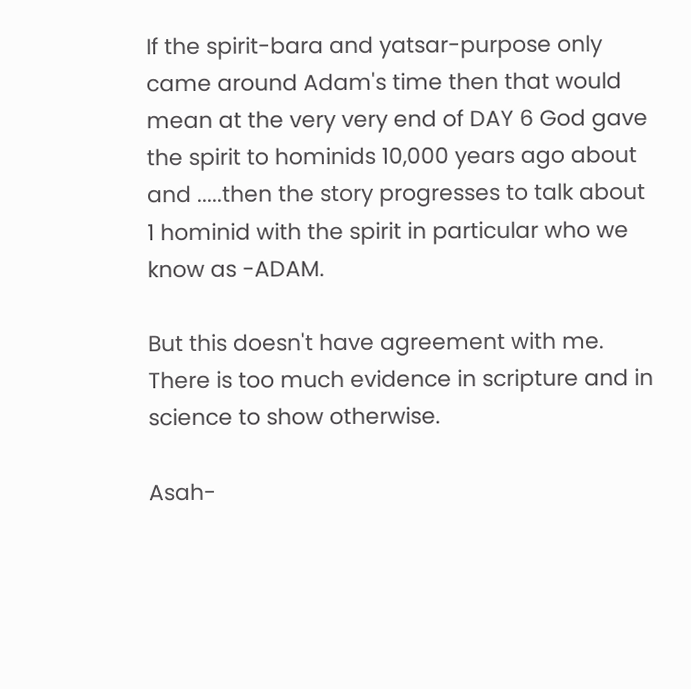If the spirit-bara and yatsar-purpose only came around Adam's time then that would mean at the very very end of DAY 6 God gave the spirit to hominids 10,000 years ago about and .....then the story progresses to talk about 1 hominid with the spirit in particular who we know as -ADAM.

But this doesn't have agreement with me.  There is too much evidence in scripture and in science to show otherwise.

Asah-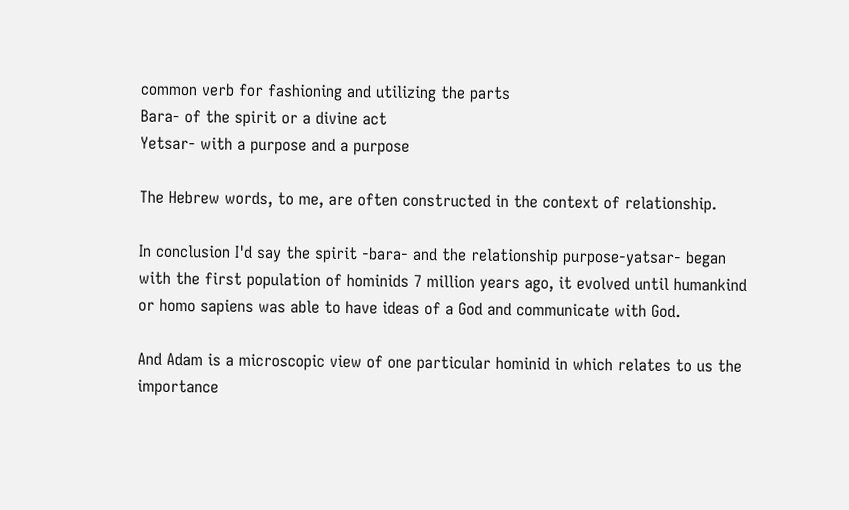common verb for fashioning and utilizing the parts
Bara- of the spirit or a divine act
Yetsar- with a purpose and a purpose

The Hebrew words, to me, are often constructed in the context of relationship.

In conclusion I'd say the spirit -bara- and the relationship purpose-yatsar- began with the first population of hominids 7 million years ago, it evolved until humankind or homo sapiens was able to have ideas of a God and communicate with God.

And Adam is a microscopic view of one particular hominid in which relates to us the importance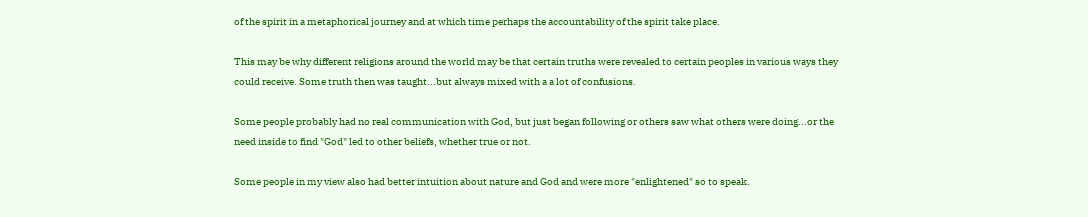of the spirit in a metaphorical journey and at which time perhaps the accountability of the spirit take place.

This may be why different religions around the world may be that certain truths were revealed to certain peoples in various ways they could receive. Some truth then was taught...but always mixed with a a lot of confusions.

Some people probably had no real communication with God, but just began following or others saw what others were doing...or the need inside to find "God" led to other beliefs, whether true or not.

Some people in my view also had better intuition about nature and God and were more "enlightened" so to speak.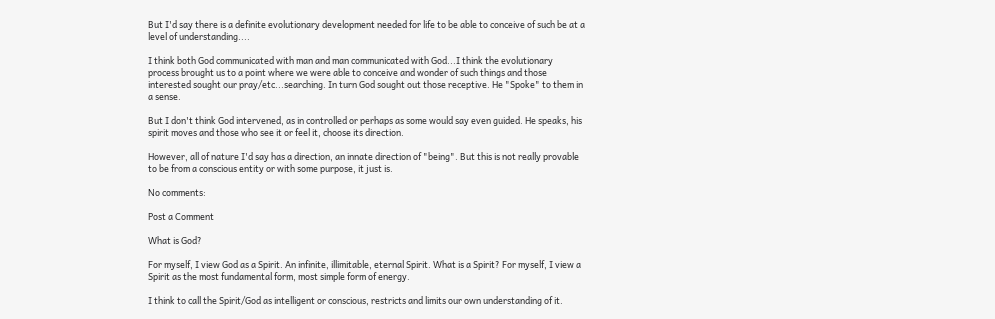But I'd say there is a definite evolutionary development needed for life to be able to conceive of such be at a level of understanding....

I think both God communicated with man and man communicated with God...I think the evolutionary process brought us to a point where we were able to conceive and wonder of such things and those interested sought our pray/etc...searching. In turn God sought out those receptive. He "Spoke" to them in a sense.

But I don't think God intervened, as in controlled or perhaps as some would say even guided. He speaks, his spirit moves and those who see it or feel it, choose its direction.

However, all of nature I'd say has a direction, an innate direction of "being". But this is not really provable to be from a conscious entity or with some purpose, it just is.

No comments:

Post a Comment

What is God?

For myself, I view God as a Spirit. An infinite, illimitable, eternal Spirit. What is a Spirit? For myself, I view a Spirit as the most fundamental form, most simple form of energy.

I think to call the Spirit/God as intelligent or conscious, restricts and limits our own understanding of it.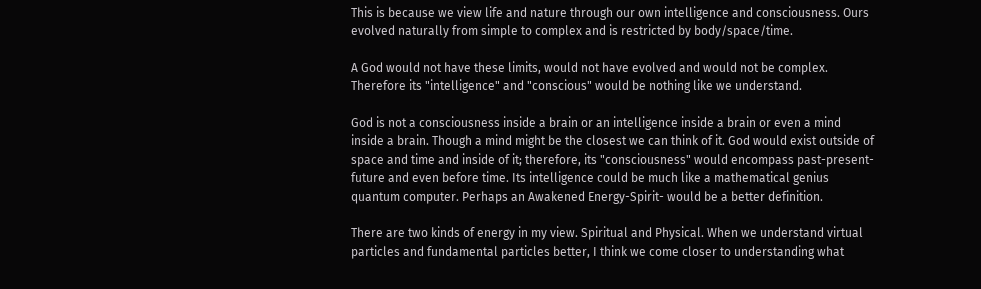This is because we view life and nature through our own intelligence and consciousness. Ours evolved naturally from simple to complex and is restricted by body/space/time.

A God would not have these limits, would not have evolved and would not be complex. Therefore its "intelligence" and "conscious" would be nothing like we understand.

God is not a consciousness inside a brain or an intelligence inside a brain or even a mind inside a brain. Though a mind might be the closest we can think of it. God would exist outside of space and time and inside of it; therefore, its "consciousness" would encompass past-present-future and even before time. Its intelligence could be much like a mathematical genius quantum computer. Perhaps an Awakened Energy-Spirit- would be a better definition.

There are two kinds of energy in my view. Spiritual and Physical. When we understand virtual particles and fundamental particles better, I think we come closer to understanding what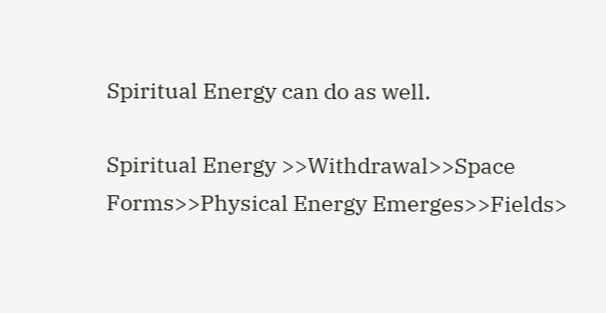Spiritual Energy can do as well.

Spiritual Energy >>Withdrawal>>Space Forms>>Physical Energy Emerges>>Fields>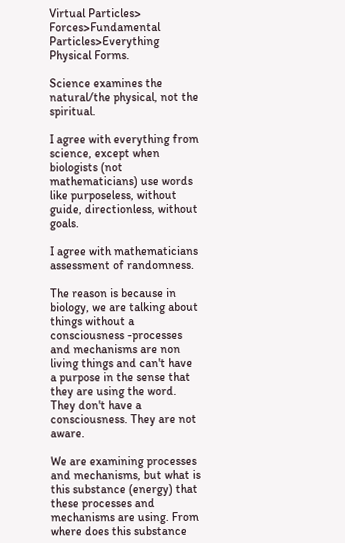Virtual Particles> Forces>Fundamental Particles>Everything Physical Forms.

Science examines the natural/the physical, not the spiritual.

I agree with everything from science, except when biologists (not mathematicians) use words like purposeless, without guide, directionless, without goals.

I agree with mathematicians assessment of randomness.

The reason is because in biology, we are talking about things without a consciousness -processes and mechanisms are non living things and can't have a purpose in the sense that they are using the word. They don't have a consciousness. They are not aware.

We are examining processes and mechanisms, but what is this substance (energy) that these processes and mechanisms are using. From where does this substance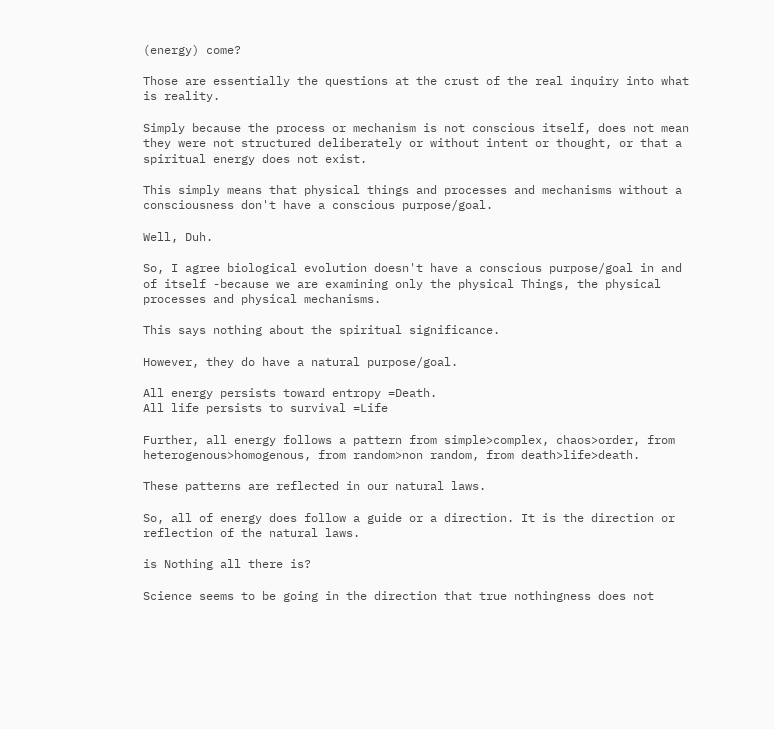(energy) come?

Those are essentially the questions at the crust of the real inquiry into what is reality.

Simply because the process or mechanism is not conscious itself, does not mean they were not structured deliberately or without intent or thought, or that a spiritual energy does not exist.

This simply means that physical things and processes and mechanisms without a consciousness don't have a conscious purpose/goal.

Well, Duh.

So, I agree biological evolution doesn't have a conscious purpose/goal in and of itself -because we are examining only the physical Things, the physical processes and physical mechanisms.

This says nothing about the spiritual significance.

However, they do have a natural purpose/goal.

All energy persists toward entropy =Death.
All life persists to survival =Life

Further, all energy follows a pattern from simple>complex, chaos>order, from heterogenous>homogenous, from random>non random, from death>life>death.

These patterns are reflected in our natural laws.

So, all of energy does follow a guide or a direction. It is the direction or reflection of the natural laws.

is Nothing all there is?

Science seems to be going in the direction that true nothingness does not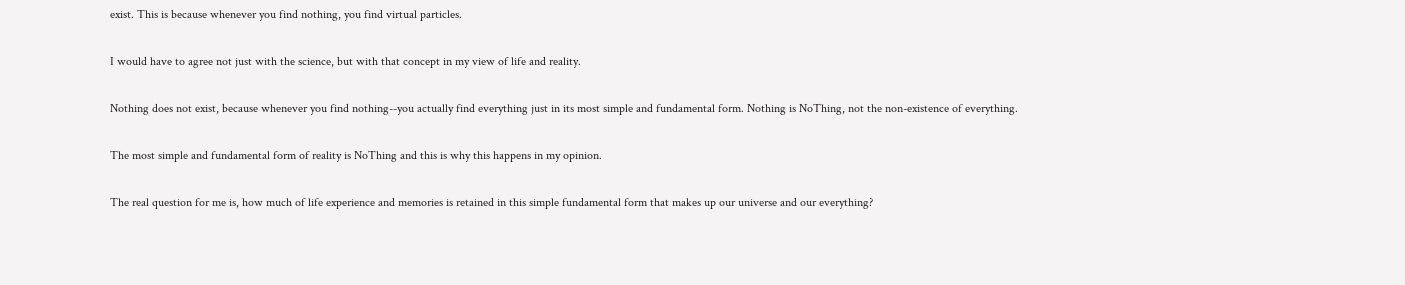exist. This is because whenever you find nothing, you find virtual particles.

I would have to agree not just with the science, but with that concept in my view of life and reality.

Nothing does not exist, because whenever you find nothing--you actually find everything just in its most simple and fundamental form. Nothing is NoThing, not the non-existence of everything.

The most simple and fundamental form of reality is NoThing and this is why this happens in my opinion.

The real question for me is, how much of life experience and memories is retained in this simple fundamental form that makes up our universe and our everything?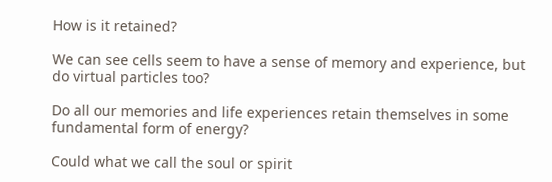How is it retained?

We can see cells seem to have a sense of memory and experience, but do virtual particles too?

Do all our memories and life experiences retain themselves in some fundamental form of energy?

Could what we call the soul or spirit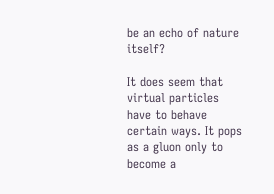be an echo of nature itself?

It does seem that virtual particles have to behave certain ways. It pops as a gluon only to become a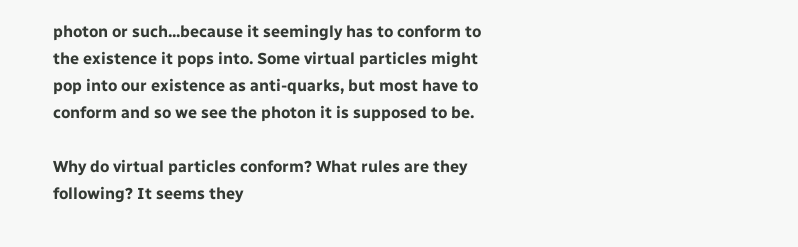photon or such...because it seemingly has to conform to the existence it pops into. Some virtual particles might pop into our existence as anti-quarks, but most have to conform and so we see the photon it is supposed to be.

Why do virtual particles conform? What rules are they following? It seems they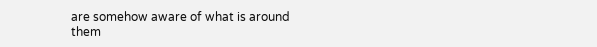are somehow aware of what is around them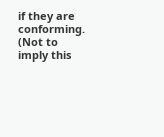if they are conforming. (Not to imply this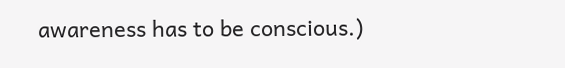awareness has to be conscious.)